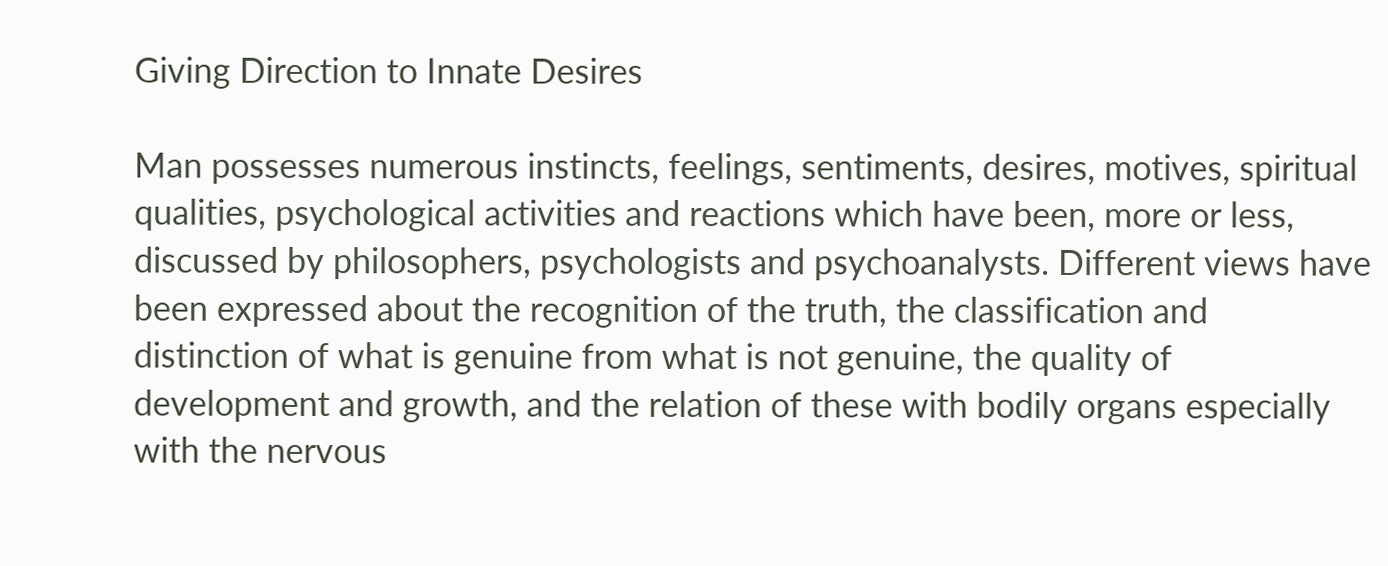Giving Direction to Innate Desires

Man possesses numerous instincts, feelings, sentiments, desires, motives, spiritual qualities, psychological activities and reactions which have been, more or less, discussed by philosophers, psychologists and psychoanalysts. Different views have been expressed about the recognition of the truth, the classification and distinction of what is genuine from what is not genuine, the quality of development and growth, and the relation of these with bodily organs especially with the nervous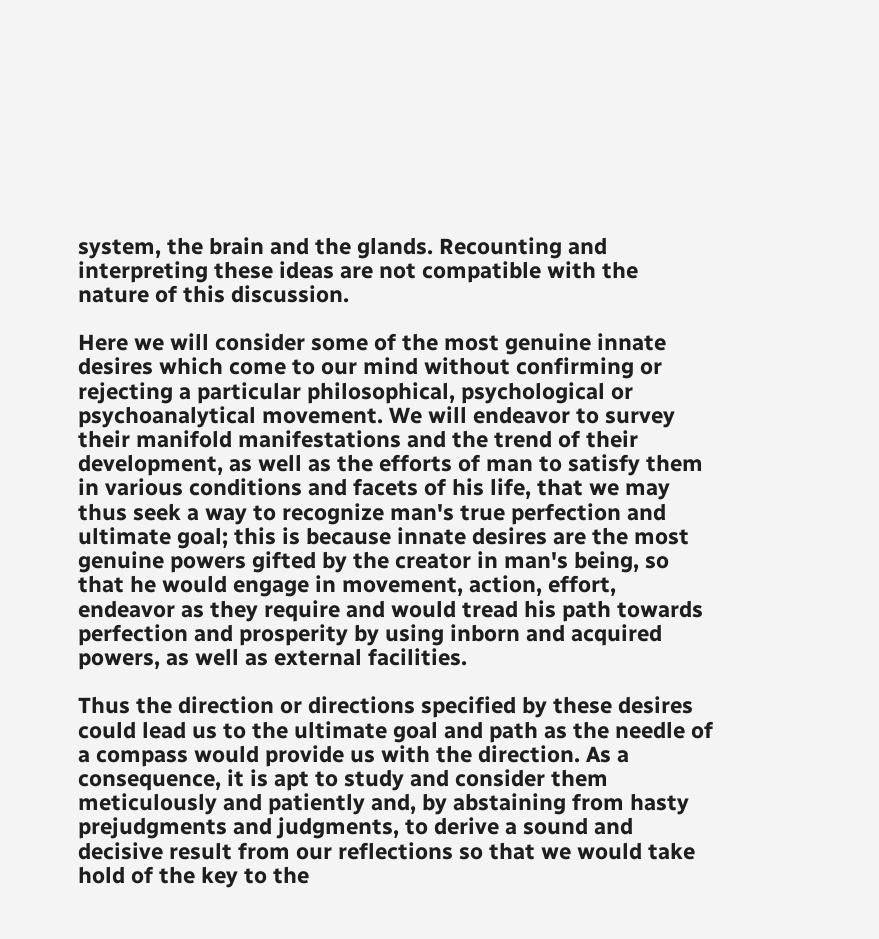system, the brain and the glands. Recounting and interpreting these ideas are not compatible with the nature of this discussion.

Here we will consider some of the most genuine innate desires which come to our mind without confirming or rejecting a particular philosophical, psychological or psychoanalytical movement. We will endeavor to survey their manifold manifestations and the trend of their development, as well as the efforts of man to satisfy them in various conditions and facets of his life, that we may thus seek a way to recognize man's true perfection and ultimate goal; this is because innate desires are the most genuine powers gifted by the creator in man's being, so that he would engage in movement, action, effort, endeavor as they require and would tread his path towards perfection and prosperity by using inborn and acquired powers, as well as external facilities.

Thus the direction or directions specified by these desires could lead us to the ultimate goal and path as the needle of a compass would provide us with the direction. As a consequence, it is apt to study and consider them meticulously and patiently and, by abstaining from hasty prejudgments and judgments, to derive a sound and decisive result from our reflections so that we would take hold of the key to the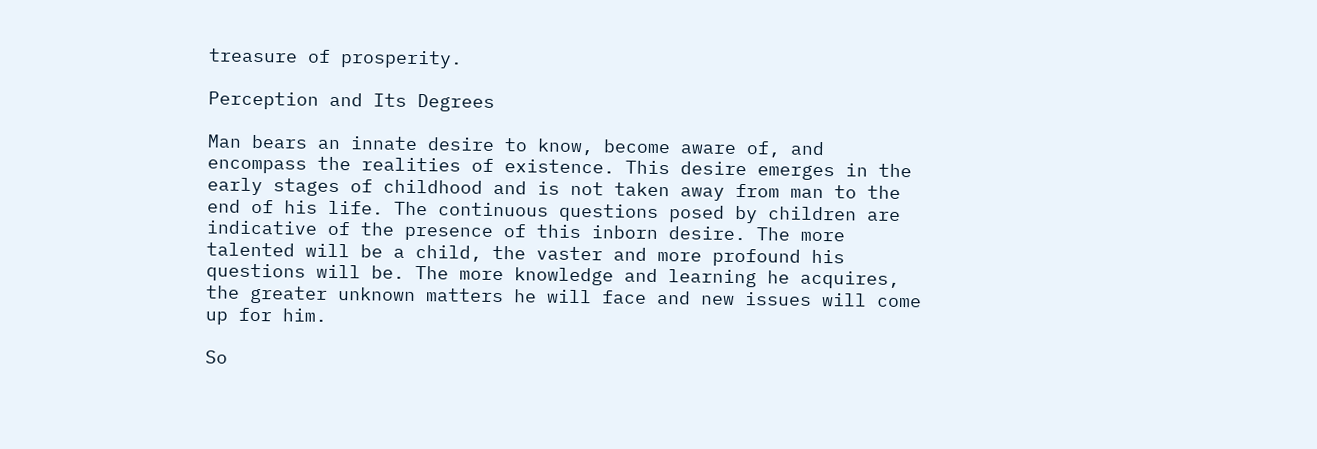treasure of prosperity.

Perception and Its Degrees

Man bears an innate desire to know, become aware of, and encompass the realities of existence. This desire emerges in the early stages of childhood and is not taken away from man to the end of his life. The continuous questions posed by children are indicative of the presence of this inborn desire. The more talented will be a child, the vaster and more profound his questions will be. The more knowledge and learning he acquires, the greater unknown matters he will face and new issues will come up for him.

So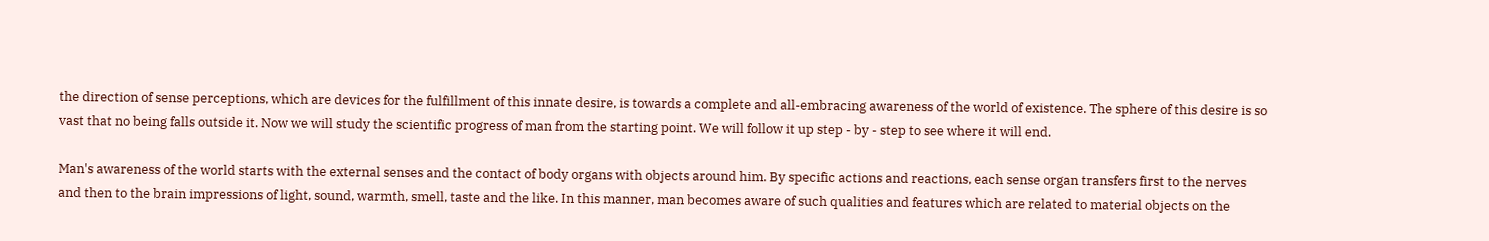the direction of sense perceptions, which are devices for the fulfillment of this innate desire, is towards a complete and all-embracing awareness of the world of existence. The sphere of this desire is so vast that no being falls outside it. Now we will study the scientific progress of man from the starting point. We will follow it up step - by - step to see where it will end.

Man's awareness of the world starts with the external senses and the contact of body organs with objects around him. By specific actions and reactions, each sense organ transfers first to the nerves and then to the brain impressions of light, sound, warmth, smell, taste and the like. In this manner, man becomes aware of such qualities and features which are related to material objects on the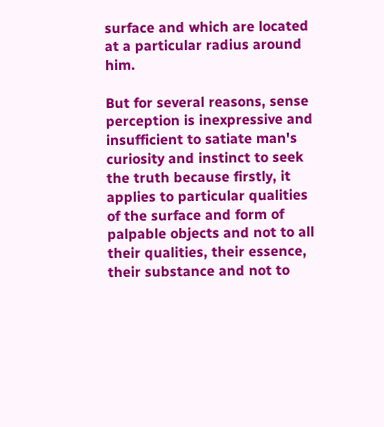surface and which are located at a particular radius around him.

But for several reasons, sense perception is inexpressive and insufficient to satiate man's curiosity and instinct to seek the truth because firstly, it applies to particular qualities of the surface and form of palpable objects and not to all their qualities, their essence, their substance and not to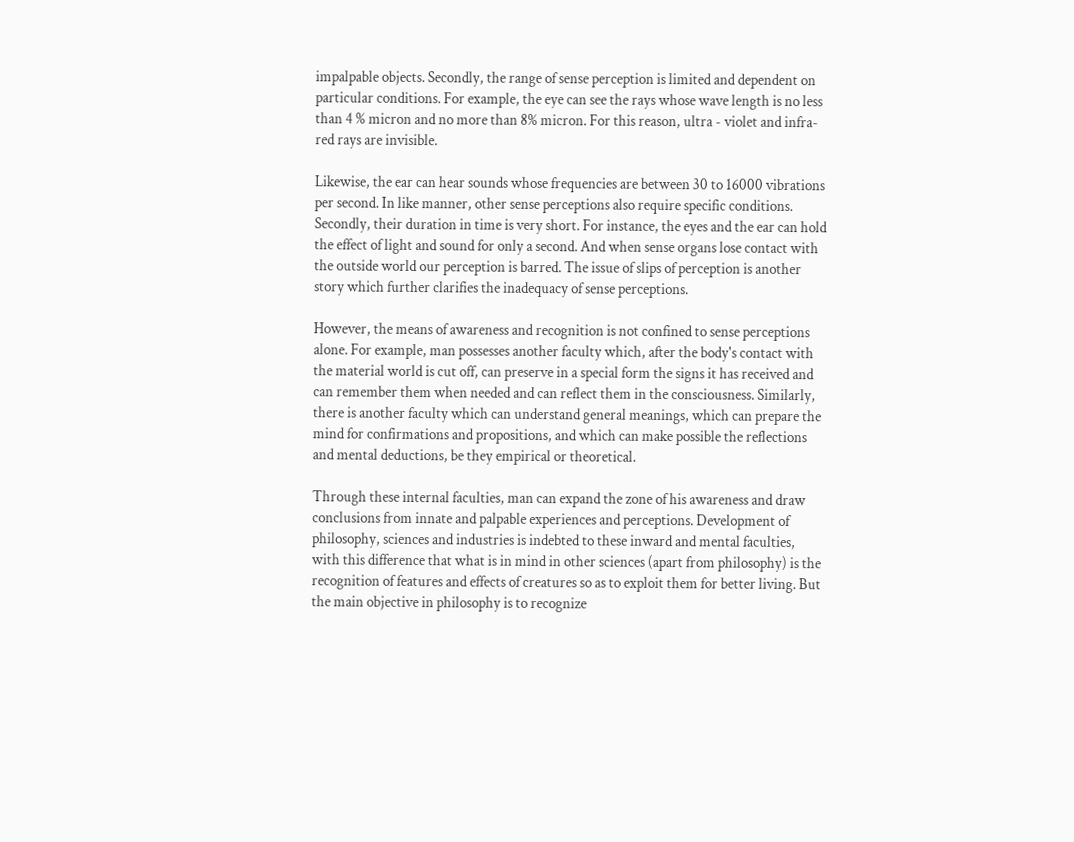impalpable objects. Secondly, the range of sense perception is limited and dependent on particular conditions. For example, the eye can see the rays whose wave length is no less than 4 % micron and no more than 8% micron. For this reason, ultra - violet and infra-red rays are invisible.

Likewise, the ear can hear sounds whose frequencies are between 30 to 16000 vibrations per second. In like manner, other sense perceptions also require specific conditions. Secondly, their duration in time is very short. For instance, the eyes and the ear can hold the effect of light and sound for only a second. And when sense organs lose contact with the outside world our perception is barred. The issue of slips of perception is another story which further clarifies the inadequacy of sense perceptions.

However, the means of awareness and recognition is not confined to sense perceptions alone. For example, man possesses another faculty which, after the body's contact with the material world is cut off, can preserve in a special form the signs it has received and can remember them when needed and can reflect them in the consciousness. Similarly, there is another faculty which can understand general meanings, which can prepare the mind for confirmations and propositions, and which can make possible the reflections and mental deductions, be they empirical or theoretical.

Through these internal faculties, man can expand the zone of his awareness and draw conclusions from innate and palpable experiences and perceptions. Development of philosophy, sciences and industries is indebted to these inward and mental faculties, with this difference that what is in mind in other sciences (apart from philosophy) is the recognition of features and effects of creatures so as to exploit them for better living. But the main objective in philosophy is to recognize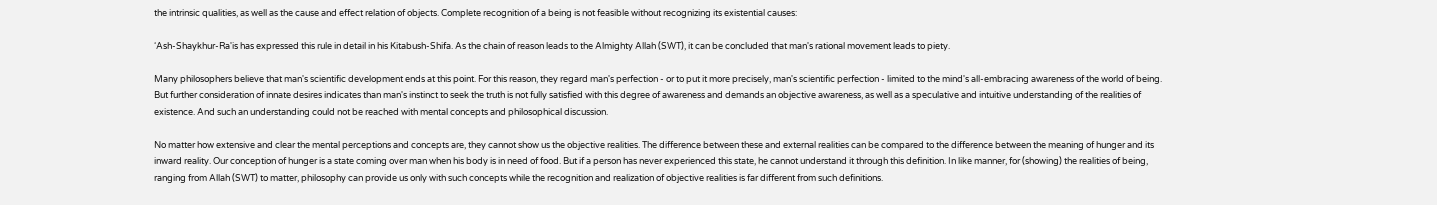the intrinsic qualities, as well as the cause and effect relation of objects. Complete recognition of a being is not feasible without recognizing its existential causes:

‘Ash-Shaykhur-Ra'is has expressed this rule in detail in his Kitabush-Shifa. As the chain of reason leads to the Almighty Allah (SWT), it can be concluded that man's rational movement leads to piety.

Many philosophers believe that man's scientific development ends at this point. For this reason, they regard man's perfection - or to put it more precisely, man's scientific perfection - limited to the mind's all-embracing awareness of the world of being. But further consideration of innate desires indicates than man's instinct to seek the truth is not fully satisfied with this degree of awareness and demands an objective awareness, as well as a speculative and intuitive understanding of the realities of existence. And such an understanding could not be reached with mental concepts and philosophical discussion.

No matter how extensive and clear the mental perceptions and concepts are, they cannot show us the objective realities. The difference between these and external realities can be compared to the difference between the meaning of hunger and its inward reality. Our conception of hunger is a state coming over man when his body is in need of food. But if a person has never experienced this state, he cannot understand it through this definition. In like manner, for (showing) the realities of being, ranging from Allah (SWT) to matter, philosophy can provide us only with such concepts while the recognition and realization of objective realities is far different from such definitions.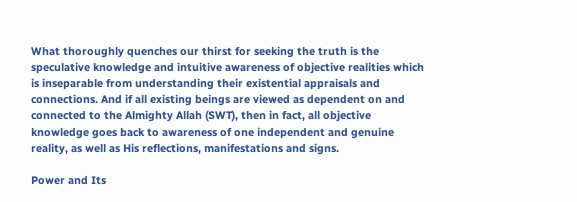What thoroughly quenches our thirst for seeking the truth is the speculative knowledge and intuitive awareness of objective realities which is inseparable from understanding their existential appraisals and connections. And if all existing beings are viewed as dependent on and connected to the Almighty Allah (SWT), then in fact, all objective knowledge goes back to awareness of one independent and genuine reality, as well as His reflections, manifestations and signs.

Power and Its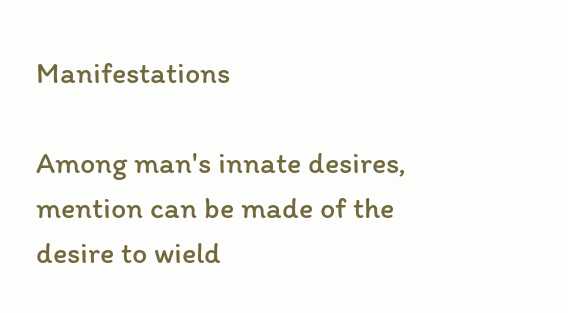Manifestations

Among man's innate desires, mention can be made of the desire to wield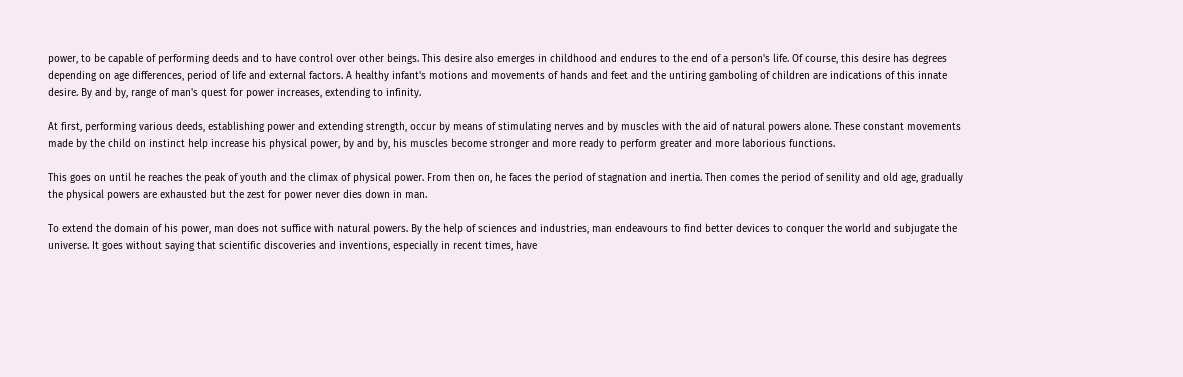power, to be capable of performing deeds and to have control over other beings. This desire also emerges in childhood and endures to the end of a person's life. Of course, this desire has degrees depending on age differences, period of life and external factors. A healthy infant's motions and movements of hands and feet and the untiring gamboling of children are indications of this innate desire. By and by, range of man's quest for power increases, extending to infinity.

At first, performing various deeds, establishing power and extending strength, occur by means of stimulating nerves and by muscles with the aid of natural powers alone. These constant movements made by the child on instinct help increase his physical power, by and by, his muscles become stronger and more ready to perform greater and more laborious functions.

This goes on until he reaches the peak of youth and the climax of physical power. From then on, he faces the period of stagnation and inertia. Then comes the period of senility and old age, gradually the physical powers are exhausted but the zest for power never dies down in man.

To extend the domain of his power, man does not suffice with natural powers. By the help of sciences and industries, man endeavours to find better devices to conquer the world and subjugate the universe. It goes without saying that scientific discoveries and inventions, especially in recent times, have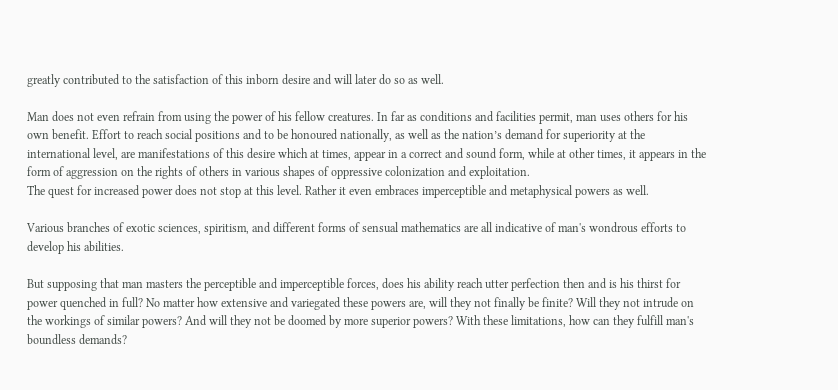greatly contributed to the satisfaction of this inborn desire and will later do so as well.

Man does not even refrain from using the power of his fellow creatures. In far as conditions and facilities permit, man uses others for his own benefit. Effort to reach social positions and to be honoured nationally, as well as the nation’s demand for superiority at the international level, are manifestations of this desire which at times, appear in a correct and sound form, while at other times, it appears in the form of aggression on the rights of others in various shapes of oppressive colonization and exploitation.
The quest for increased power does not stop at this level. Rather it even embraces imperceptible and metaphysical powers as well.

Various branches of exotic sciences, spiritism, and different forms of sensual mathematics are all indicative of man's wondrous efforts to develop his abilities.

But supposing that man masters the perceptible and imperceptible forces, does his ability reach utter perfection then and is his thirst for power quenched in full? No matter how extensive and variegated these powers are, will they not finally be finite? Will they not intrude on the workings of similar powers? And will they not be doomed by more superior powers? With these limitations, how can they fulfill man's boundless demands?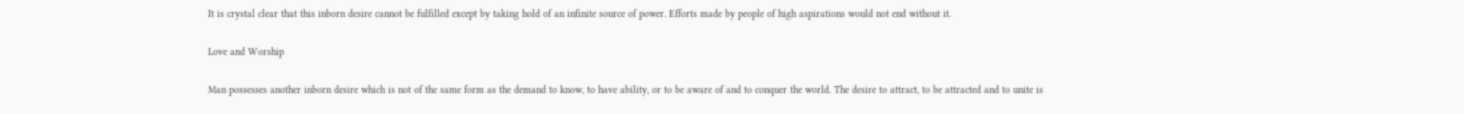It is crystal clear that this inborn desire cannot be fulfilled except by taking hold of an infinite source of power. Efforts made by people of high aspirations would not end without it.

Love and Worship

Man possesses another inborn desire which is not of the same form as the demand to know, to have ability, or to be aware of and to conquer the world. The desire to attract, to be attracted and to unite is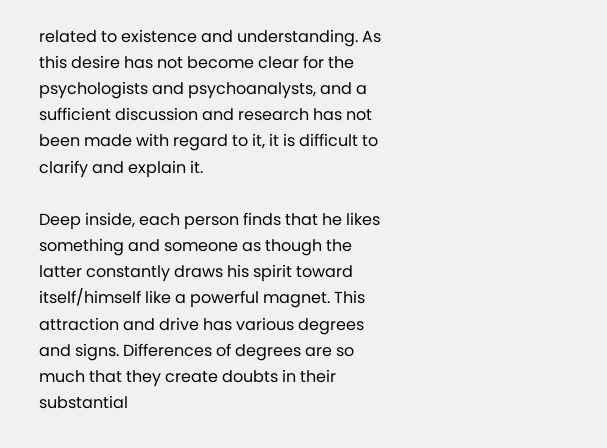related to existence and understanding. As this desire has not become clear for the psychologists and psychoanalysts, and a sufficient discussion and research has not been made with regard to it, it is difficult to clarify and explain it.

Deep inside, each person finds that he likes something and someone as though the latter constantly draws his spirit toward itself/himself like a powerful magnet. This attraction and drive has various degrees and signs. Differences of degrees are so much that they create doubts in their substantial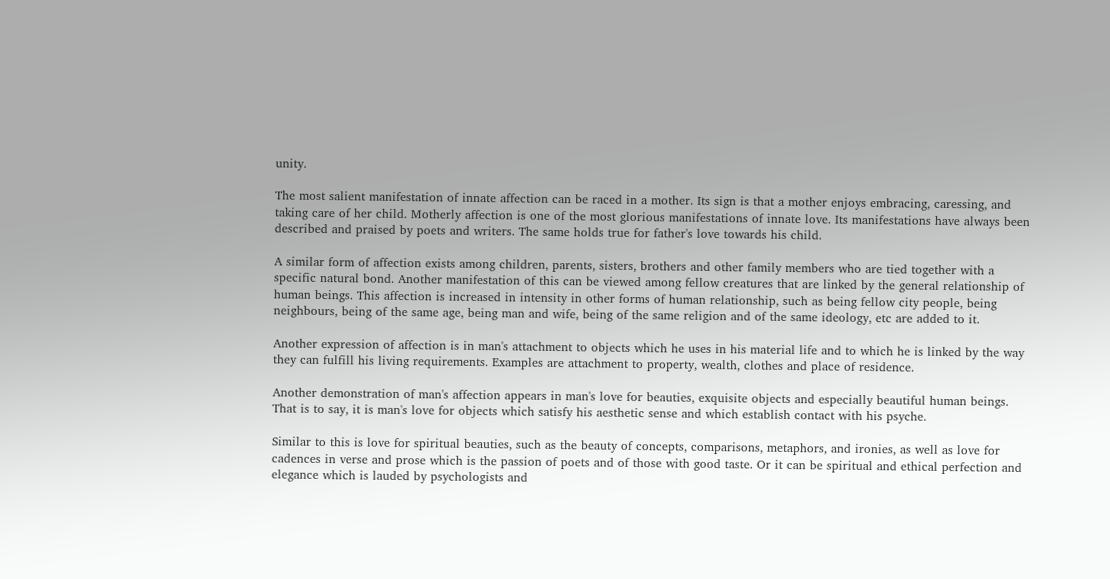unity.

The most salient manifestation of innate affection can be raced in a mother. Its sign is that a mother enjoys embracing, caressing, and taking care of her child. Motherly affection is one of the most glorious manifestations of innate love. Its manifestations have always been described and praised by poets and writers. The same holds true for father's love towards his child.

A similar form of affection exists among children, parents, sisters, brothers and other family members who are tied together with a specific natural bond. Another manifestation of this can be viewed among fellow creatures that are linked by the general relationship of human beings. This affection is increased in intensity in other forms of human relationship, such as being fellow city people, being neighbours, being of the same age, being man and wife, being of the same religion and of the same ideology, etc are added to it.

Another expression of affection is in man's attachment to objects which he uses in his material life and to which he is linked by the way they can fulfill his living requirements. Examples are attachment to property, wealth, clothes and place of residence.

Another demonstration of man's affection appears in man's love for beauties, exquisite objects and especially beautiful human beings. That is to say, it is man's love for objects which satisfy his aesthetic sense and which establish contact with his psyche.

Similar to this is love for spiritual beauties, such as the beauty of concepts, comparisons, metaphors, and ironies, as well as love for cadences in verse and prose which is the passion of poets and of those with good taste. Or it can be spiritual and ethical perfection and elegance which is lauded by psychologists and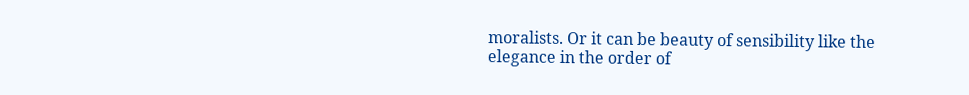moralists. Or it can be beauty of sensibility like the elegance in the order of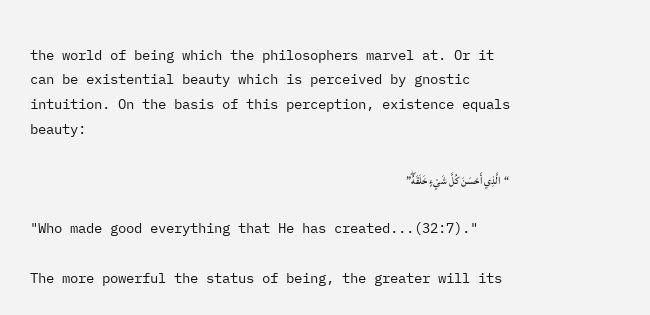the world of being which the philosophers marvel at. Or it can be existential beauty which is perceived by gnostic intuition. On the basis of this perception, existence equals beauty:

“الَّذِي أَحْسَنَ كُلَّ شَيْءٍ خَلَقَهُۖ”

"Who made good everything that He has created...(32:7)."

The more powerful the status of being, the greater will its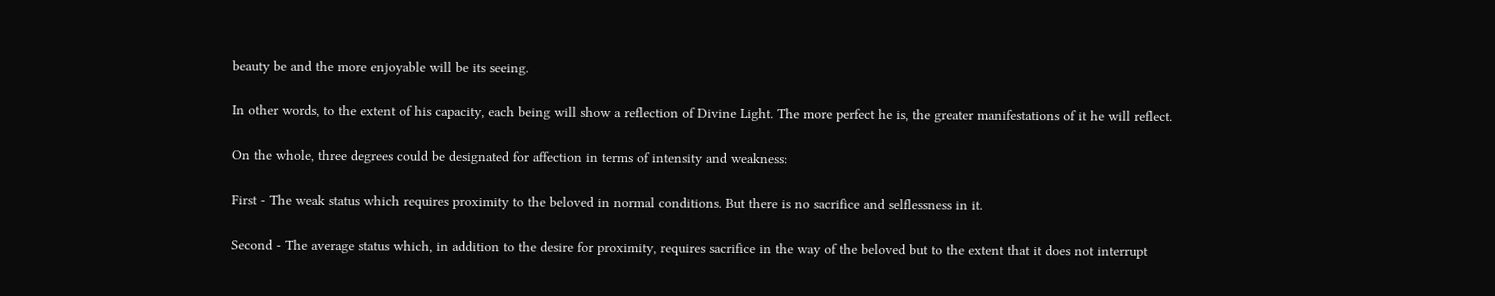beauty be and the more enjoyable will be its seeing.

In other words, to the extent of his capacity, each being will show a reflection of Divine Light. The more perfect he is, the greater manifestations of it he will reflect.

On the whole, three degrees could be designated for affection in terms of intensity and weakness:

First - The weak status which requires proximity to the beloved in normal conditions. But there is no sacrifice and selflessness in it.

Second - The average status which, in addition to the desire for proximity, requires sacrifice in the way of the beloved but to the extent that it does not interrupt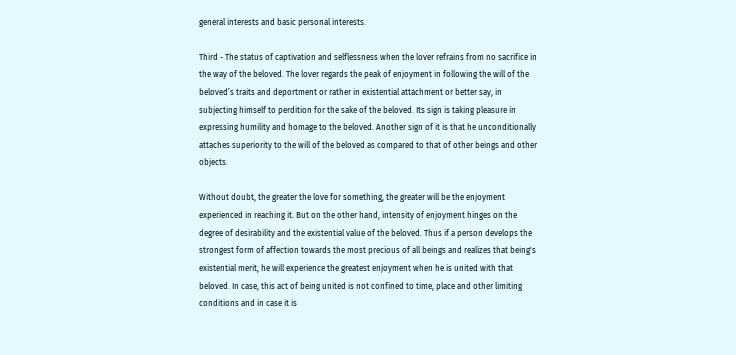general interests and basic personal interests.

Third - The status of captivation and selflessness when the lover refrains from no sacrifice in the way of the beloved. The lover regards the peak of enjoyment in following the will of the beloved’s traits and deportment or rather in existential attachment or better say, in subjecting himself to perdition for the sake of the beloved. Its sign is taking pleasure in expressing humility and homage to the beloved. Another sign of it is that he unconditionally attaches superiority to the will of the beloved as compared to that of other beings and other objects.

Without doubt, the greater the love for something, the greater will be the enjoyment experienced in reaching it. But on the other hand, intensity of enjoyment hinges on the degree of desirability and the existential value of the beloved. Thus if a person develops the strongest form of affection towards the most precious of all beings and realizes that being's existential merit, he will experience the greatest enjoyment when he is united with that beloved. In case, this act of being united is not confined to time, place and other limiting conditions and in case it is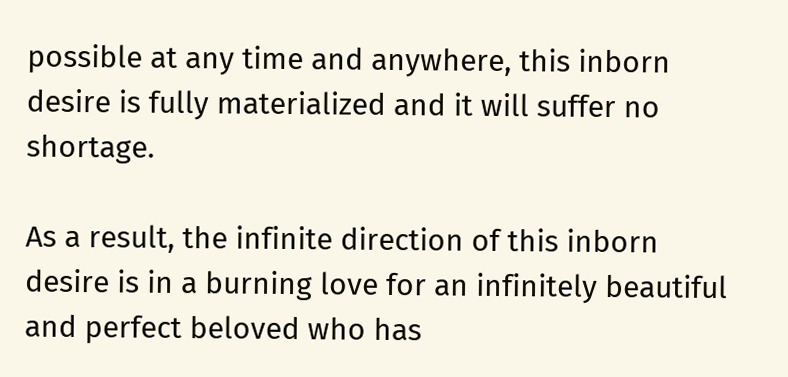possible at any time and anywhere, this inborn desire is fully materialized and it will suffer no shortage.

As a result, the infinite direction of this inborn desire is in a burning love for an infinitely beautiful and perfect beloved who has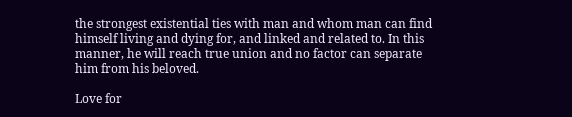the strongest existential ties with man and whom man can find himself living and dying for, and linked and related to. In this manner, he will reach true union and no factor can separate him from his beloved.

Love for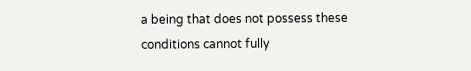a being that does not possess these conditions cannot fully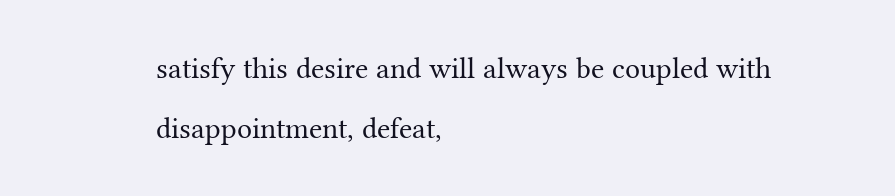satisfy this desire and will always be coupled with disappointment, defeat,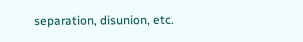separation, disunion, etc.